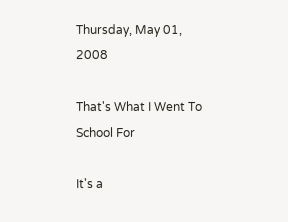Thursday, May 01, 2008

That's What I Went To School For

It's a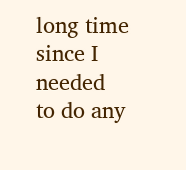long time since I needed to do any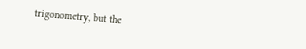trigonometry, but the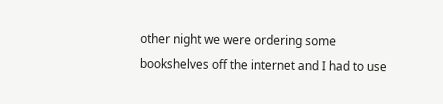other night we were ordering some bookshelves off the internet and I had to use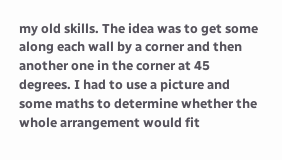my old skills. The idea was to get some along each wall by a corner and then another one in the corner at 45 degrees. I had to use a picture and some maths to determine whether the whole arrangement would fit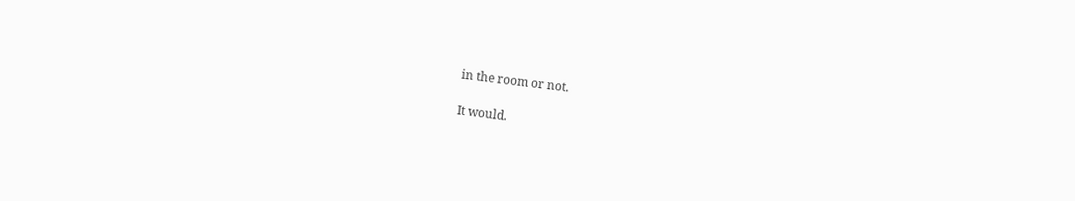in the room or not.

It would.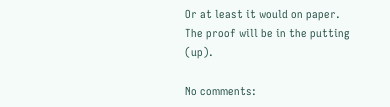Or at least it would on paper. The proof will be in the putting (up).

No comments: